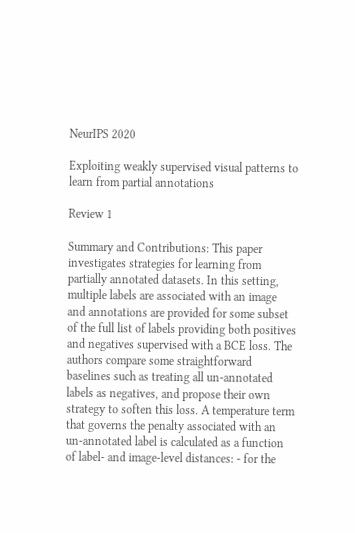NeurIPS 2020

Exploiting weakly supervised visual patterns to learn from partial annotations

Review 1

Summary and Contributions: This paper investigates strategies for learning from partially annotated datasets. In this setting, multiple labels are associated with an image and annotations are provided for some subset of the full list of labels providing both positives and negatives supervised with a BCE loss. The authors compare some straightforward baselines such as treating all un-annotated labels as negatives, and propose their own strategy to soften this loss. A temperature term that governs the penalty associated with an un-annotated label is calculated as a function of label- and image-level distances: - for the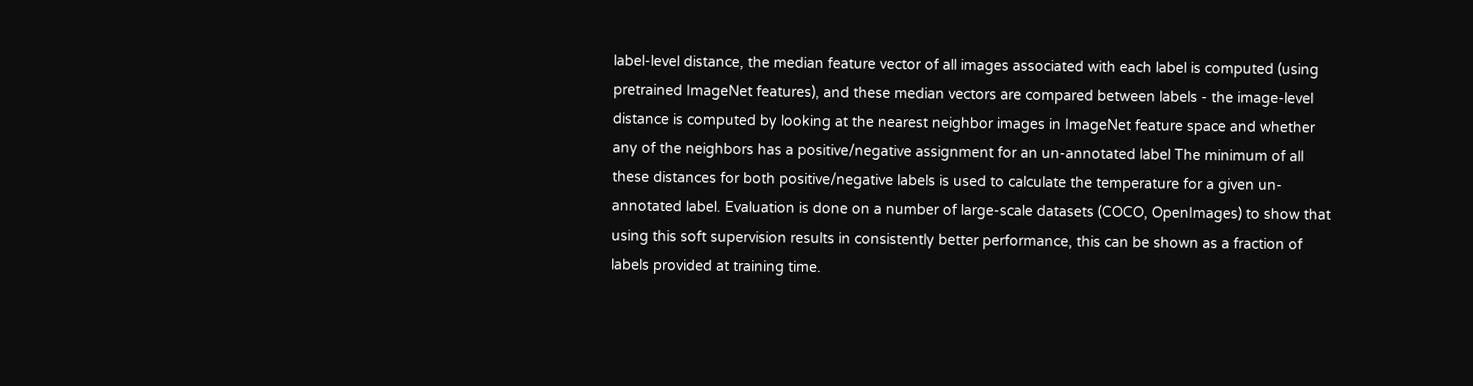label-level distance, the median feature vector of all images associated with each label is computed (using pretrained ImageNet features), and these median vectors are compared between labels - the image-level distance is computed by looking at the nearest neighbor images in ImageNet feature space and whether any of the neighbors has a positive/negative assignment for an un-annotated label The minimum of all these distances for both positive/negative labels is used to calculate the temperature for a given un-annotated label. Evaluation is done on a number of large-scale datasets (COCO, OpenImages) to show that using this soft supervision results in consistently better performance, this can be shown as a fraction of labels provided at training time.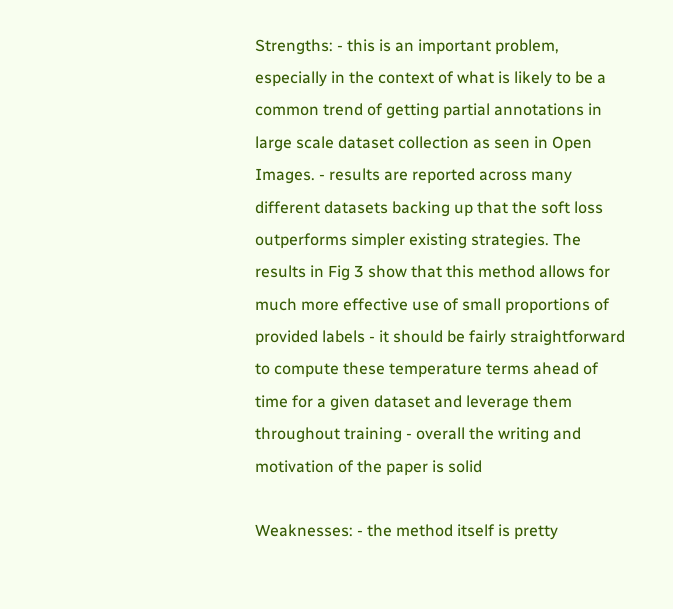Strengths: - this is an important problem, especially in the context of what is likely to be a common trend of getting partial annotations in large scale dataset collection as seen in Open Images. - results are reported across many different datasets backing up that the soft loss outperforms simpler existing strategies. The results in Fig 3 show that this method allows for much more effective use of small proportions of provided labels - it should be fairly straightforward to compute these temperature terms ahead of time for a given dataset and leverage them throughout training - overall the writing and motivation of the paper is solid

Weaknesses: - the method itself is pretty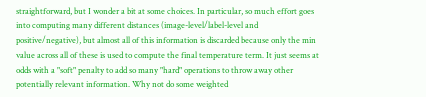straightforward, but I wonder a bit at some choices. In particular, so much effort goes into computing many different distances (image-level/label-level and positive/negative), but almost all of this information is discarded because only the min value across all of these is used to compute the final temperature term. It just seems at odds with a "soft" penalty to add so many "hard" operations to throw away other potentially relevant information. Why not do some weighted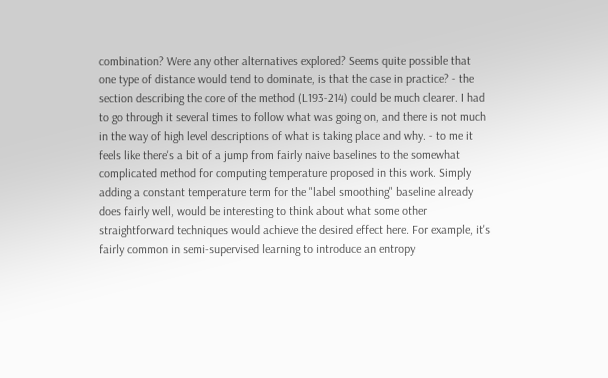combination? Were any other alternatives explored? Seems quite possible that one type of distance would tend to dominate, is that the case in practice? - the section describing the core of the method (L193-214) could be much clearer. I had to go through it several times to follow what was going on, and there is not much in the way of high level descriptions of what is taking place and why. - to me it feels like there's a bit of a jump from fairly naive baselines to the somewhat complicated method for computing temperature proposed in this work. Simply adding a constant temperature term for the "label smoothing" baseline already does fairly well, would be interesting to think about what some other straightforward techniques would achieve the desired effect here. For example, it's fairly common in semi-supervised learning to introduce an entropy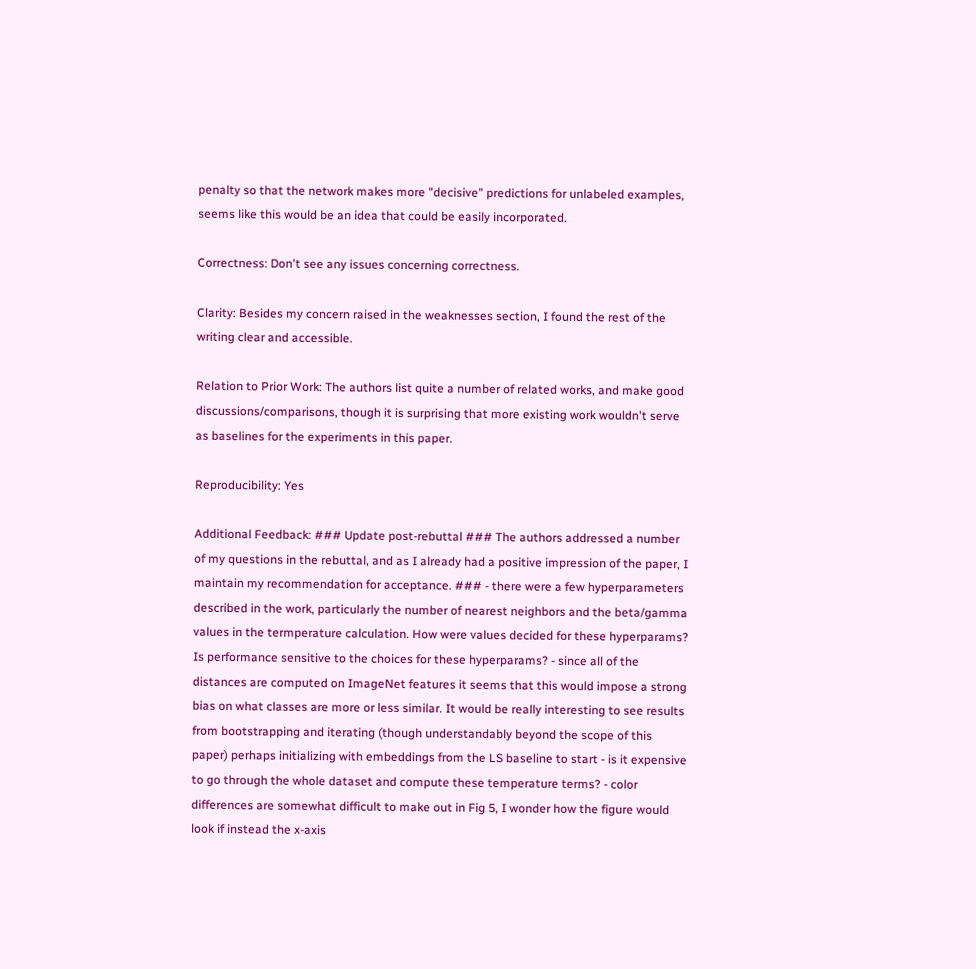penalty so that the network makes more "decisive" predictions for unlabeled examples, seems like this would be an idea that could be easily incorporated.

Correctness: Don't see any issues concerning correctness.

Clarity: Besides my concern raised in the weaknesses section, I found the rest of the writing clear and accessible.

Relation to Prior Work: The authors list quite a number of related works, and make good discussions/comparisons, though it is surprising that more existing work wouldn't serve as baselines for the experiments in this paper.

Reproducibility: Yes

Additional Feedback: ### Update post-rebuttal ### The authors addressed a number of my questions in the rebuttal, and as I already had a positive impression of the paper, I maintain my recommendation for acceptance. ### - there were a few hyperparameters described in the work, particularly the number of nearest neighbors and the beta/gamma values in the termperature calculation. How were values decided for these hyperparams? Is performance sensitive to the choices for these hyperparams? - since all of the distances are computed on ImageNet features it seems that this would impose a strong bias on what classes are more or less similar. It would be really interesting to see results from bootstrapping and iterating (though understandably beyond the scope of this paper) perhaps initializing with embeddings from the LS baseline to start - is it expensive to go through the whole dataset and compute these temperature terms? - color differences are somewhat difficult to make out in Fig 5, I wonder how the figure would look if instead the x-axis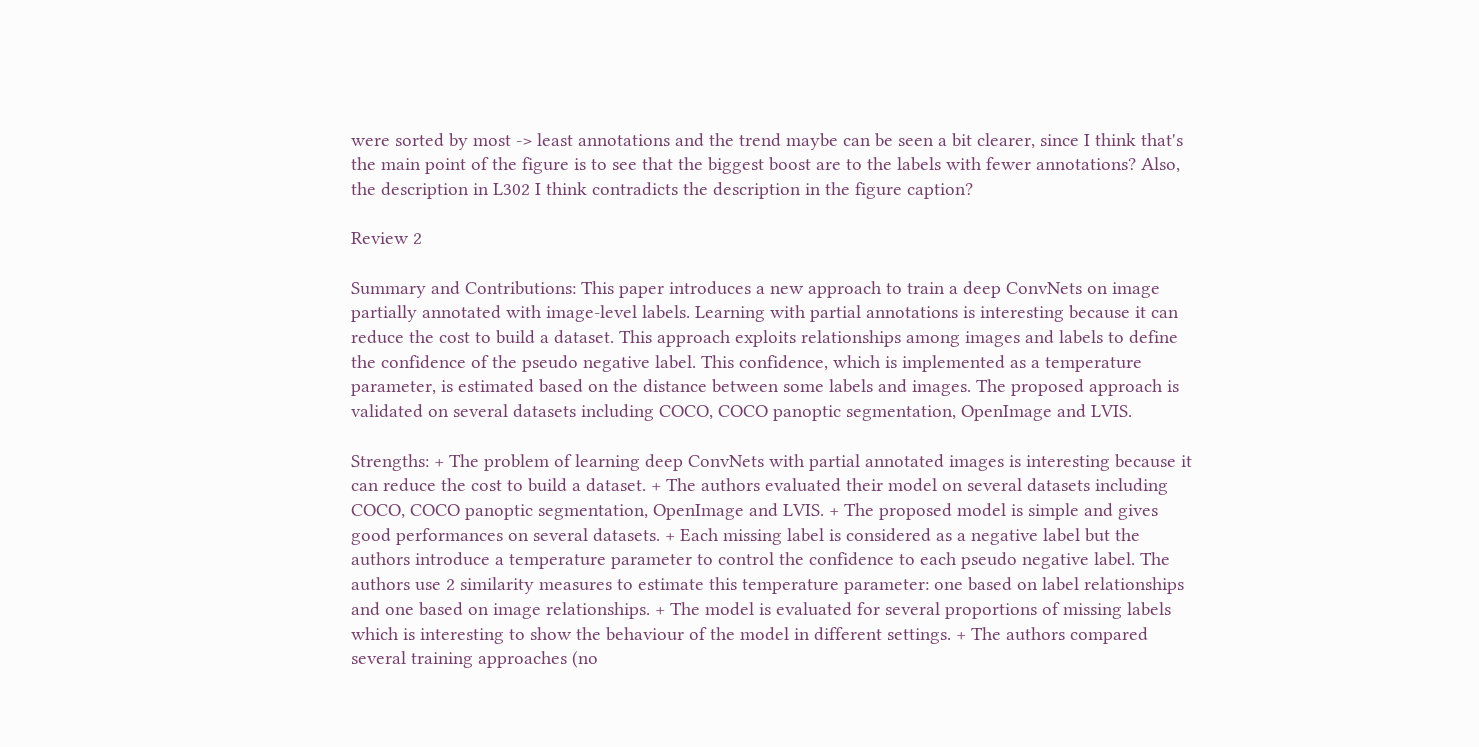were sorted by most -> least annotations and the trend maybe can be seen a bit clearer, since I think that's the main point of the figure is to see that the biggest boost are to the labels with fewer annotations? Also, the description in L302 I think contradicts the description in the figure caption?

Review 2

Summary and Contributions: This paper introduces a new approach to train a deep ConvNets on image partially annotated with image-level labels. Learning with partial annotations is interesting because it can reduce the cost to build a dataset. This approach exploits relationships among images and labels to define the confidence of the pseudo negative label. This confidence, which is implemented as a temperature parameter, is estimated based on the distance between some labels and images. The proposed approach is validated on several datasets including COCO, COCO panoptic segmentation, OpenImage and LVIS.

Strengths: + The problem of learning deep ConvNets with partial annotated images is interesting because it can reduce the cost to build a dataset. + The authors evaluated their model on several datasets including COCO, COCO panoptic segmentation, OpenImage and LVIS. + The proposed model is simple and gives good performances on several datasets. + Each missing label is considered as a negative label but the authors introduce a temperature parameter to control the confidence to each pseudo negative label. The authors use 2 similarity measures to estimate this temperature parameter: one based on label relationships and one based on image relationships. + The model is evaluated for several proportions of missing labels which is interesting to show the behaviour of the model in different settings. + The authors compared several training approaches (no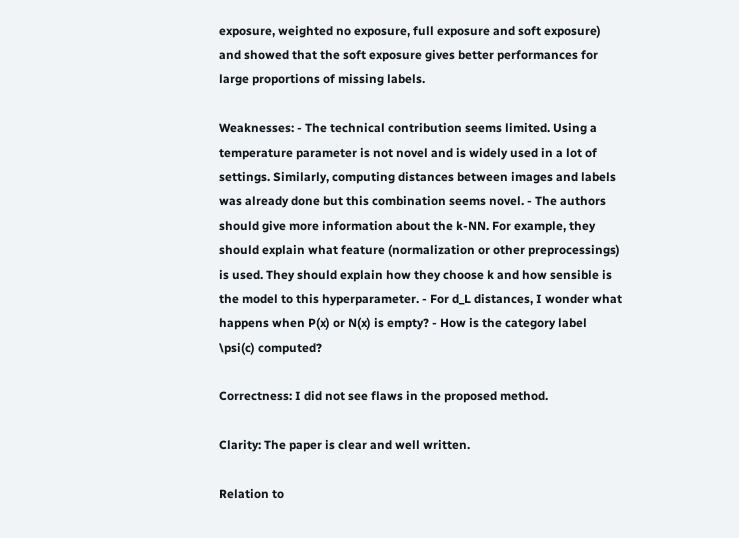exposure, weighted no exposure, full exposure and soft exposure) and showed that the soft exposure gives better performances for large proportions of missing labels.

Weaknesses: - The technical contribution seems limited. Using a temperature parameter is not novel and is widely used in a lot of settings. Similarly, computing distances between images and labels was already done but this combination seems novel. - The authors should give more information about the k-NN. For example, they should explain what feature (normalization or other preprocessings) is used. They should explain how they choose k and how sensible is the model to this hyperparameter. - For d_L distances, I wonder what happens when P(x) or N(x) is empty? - How is the category label \psi(c) computed?

Correctness: I did not see flaws in the proposed method.

Clarity: The paper is clear and well written.

Relation to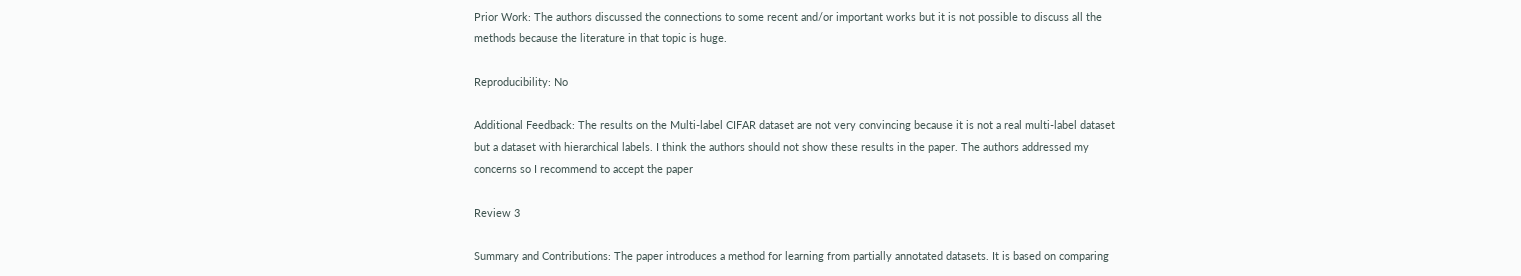Prior Work: The authors discussed the connections to some recent and/or important works but it is not possible to discuss all the methods because the literature in that topic is huge.

Reproducibility: No

Additional Feedback: The results on the Multi-label CIFAR dataset are not very convincing because it is not a real multi-label dataset but a dataset with hierarchical labels. I think the authors should not show these results in the paper. The authors addressed my concerns so I recommend to accept the paper

Review 3

Summary and Contributions: The paper introduces a method for learning from partially annotated datasets. It is based on comparing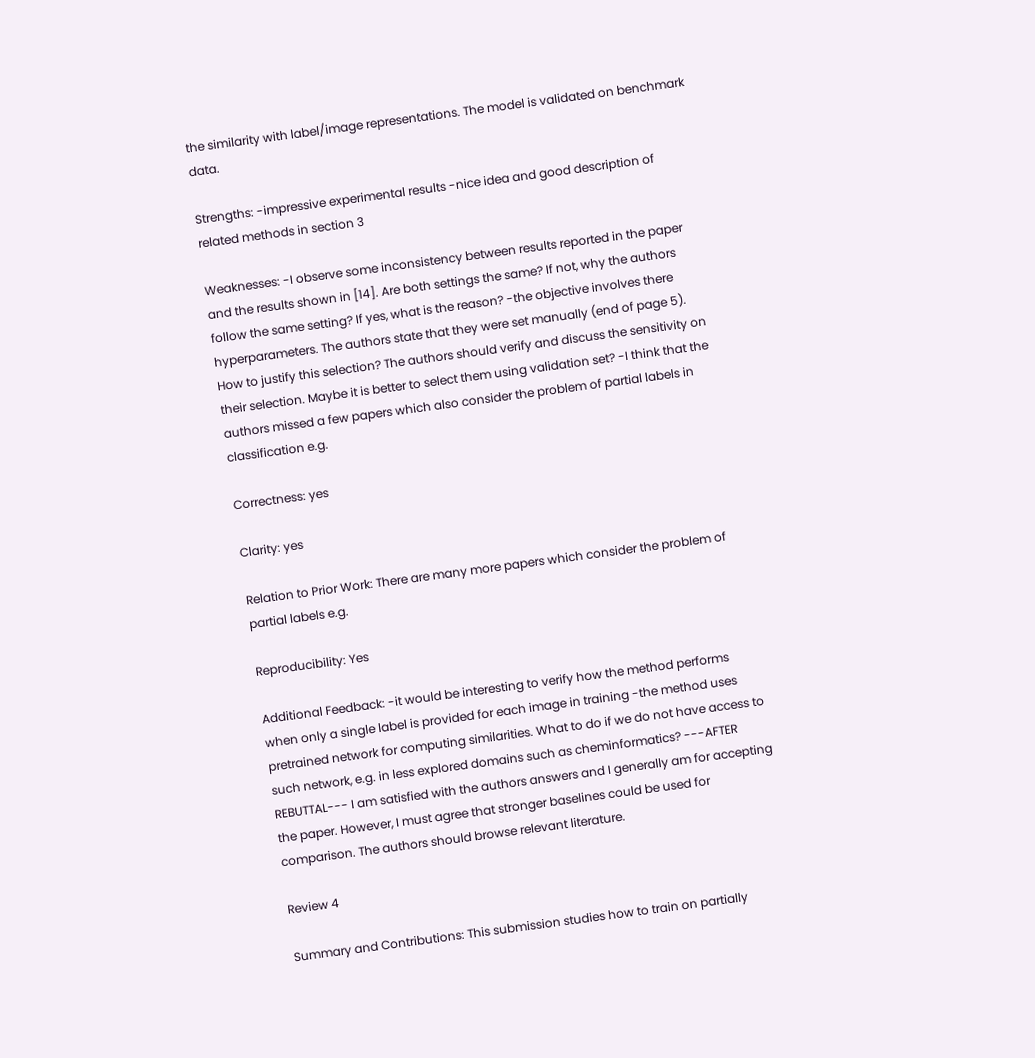the similarity with label/image representations. The model is validated on benchmark data.

Strengths: -impressive experimental results -nice idea and good description of related methods in section 3

Weaknesses: -I observe some inconsistency between results reported in the paper and the results shown in [14]. Are both settings the same? If not, why the authors follow the same setting? If yes, what is the reason? -the objective involves there hyperparameters. The authors state that they were set manually (end of page 5). How to justify this selection? The authors should verify and discuss the sensitivity on their selection. Maybe it is better to select them using validation set? -I think that the authors missed a few papers which also consider the problem of partial labels in classification e.g.

Correctness: yes

Clarity: yes

Relation to Prior Work: There are many more papers which consider the problem of partial labels e.g.

Reproducibility: Yes

Additional Feedback: -it would be interesting to verify how the method performs when only a single label is provided for each image in training -the method uses pretrained network for computing similarities. What to do if we do not have access to such network, e.g. in less explored domains such as cheminformatics? ---AFTER REBUTTAL--- I am satisfied with the authors answers and I generally am for accepting the paper. However, I must agree that stronger baselines could be used for comparison. The authors should browse relevant literature.

Review 4

Summary and Contributions: This submission studies how to train on partially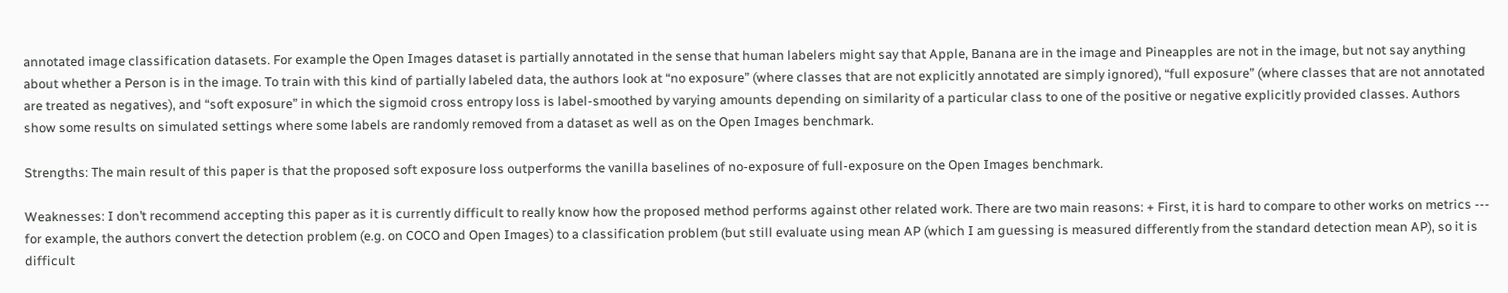annotated image classification datasets. For example the Open Images dataset is partially annotated in the sense that human labelers might say that Apple, Banana are in the image and Pineapples are not in the image, but not say anything about whether a Person is in the image. To train with this kind of partially labeled data, the authors look at “no exposure” (where classes that are not explicitly annotated are simply ignored), “full exposure” (where classes that are not annotated are treated as negatives), and “soft exposure” in which the sigmoid cross entropy loss is label-smoothed by varying amounts depending on similarity of a particular class to one of the positive or negative explicitly provided classes. Authors show some results on simulated settings where some labels are randomly removed from a dataset as well as on the Open Images benchmark.

Strengths: The main result of this paper is that the proposed soft exposure loss outperforms the vanilla baselines of no-exposure of full-exposure on the Open Images benchmark.

Weaknesses: I don’t recommend accepting this paper as it is currently difficult to really know how the proposed method performs against other related work. There are two main reasons: + First, it is hard to compare to other works on metrics --- for example, the authors convert the detection problem (e.g. on COCO and Open Images) to a classification problem (but still evaluate using mean AP (which I am guessing is measured differently from the standard detection mean AP), so it is difficult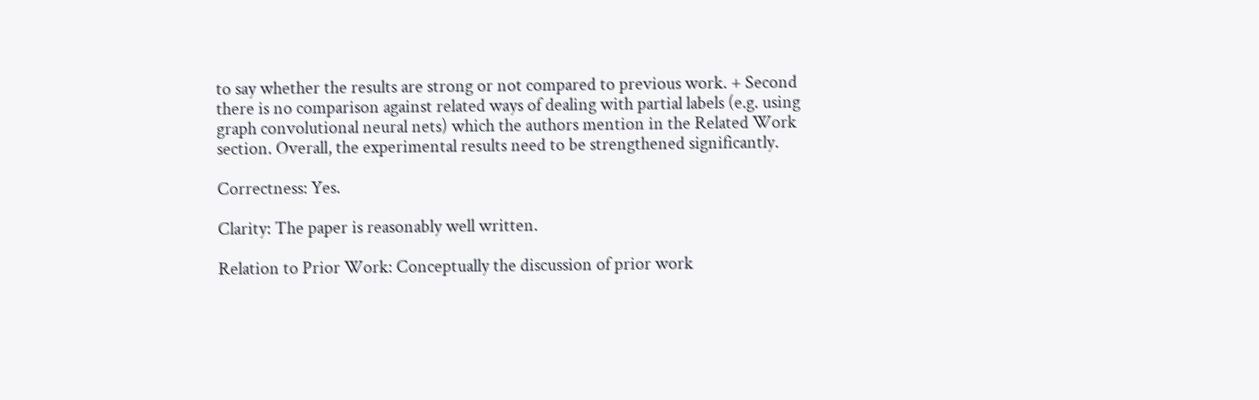to say whether the results are strong or not compared to previous work. + Second there is no comparison against related ways of dealing with partial labels (e.g. using graph convolutional neural nets) which the authors mention in the Related Work section. Overall, the experimental results need to be strengthened significantly.

Correctness: Yes.

Clarity: The paper is reasonably well written.

Relation to Prior Work: Conceptually the discussion of prior work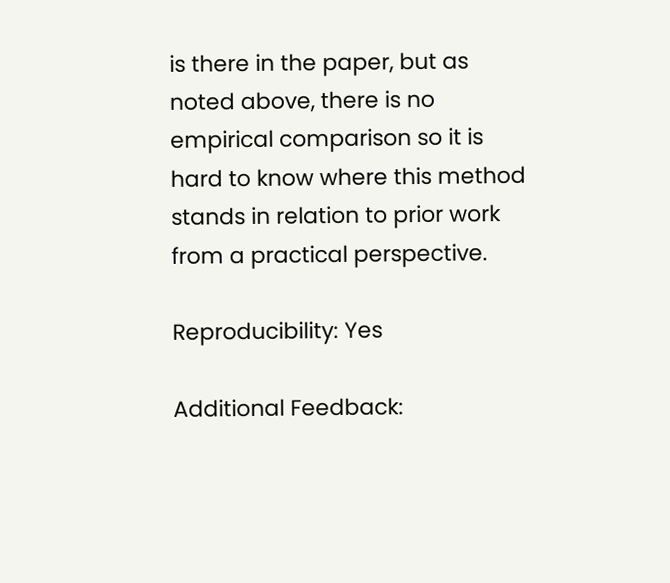is there in the paper, but as noted above, there is no empirical comparison so it is hard to know where this method stands in relation to prior work from a practical perspective.

Reproducibility: Yes

Additional Feedback: